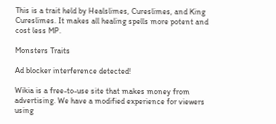This is a trait held by Healslimes, Cureslimes, and King Cureslimes. It makes all healing spells more potent and cost less MP.

Monsters Traits

Ad blocker interference detected!

Wikia is a free-to-use site that makes money from advertising. We have a modified experience for viewers using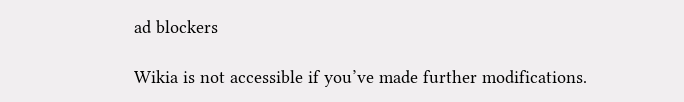ad blockers

Wikia is not accessible if you’ve made further modifications.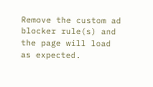Remove the custom ad blocker rule(s) and the page will load as expected.